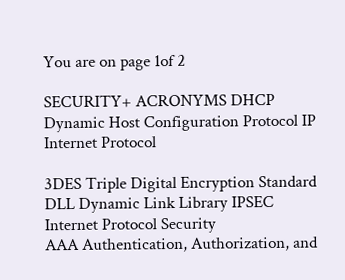You are on page 1of 2

SECURITY+ ACRONYMS DHCP Dynamic Host Configuration Protocol IP Internet Protocol

3DES Triple Digital Encryption Standard DLL Dynamic Link Library IPSEC Internet Protocol Security
AAA Authentication, Authorization, and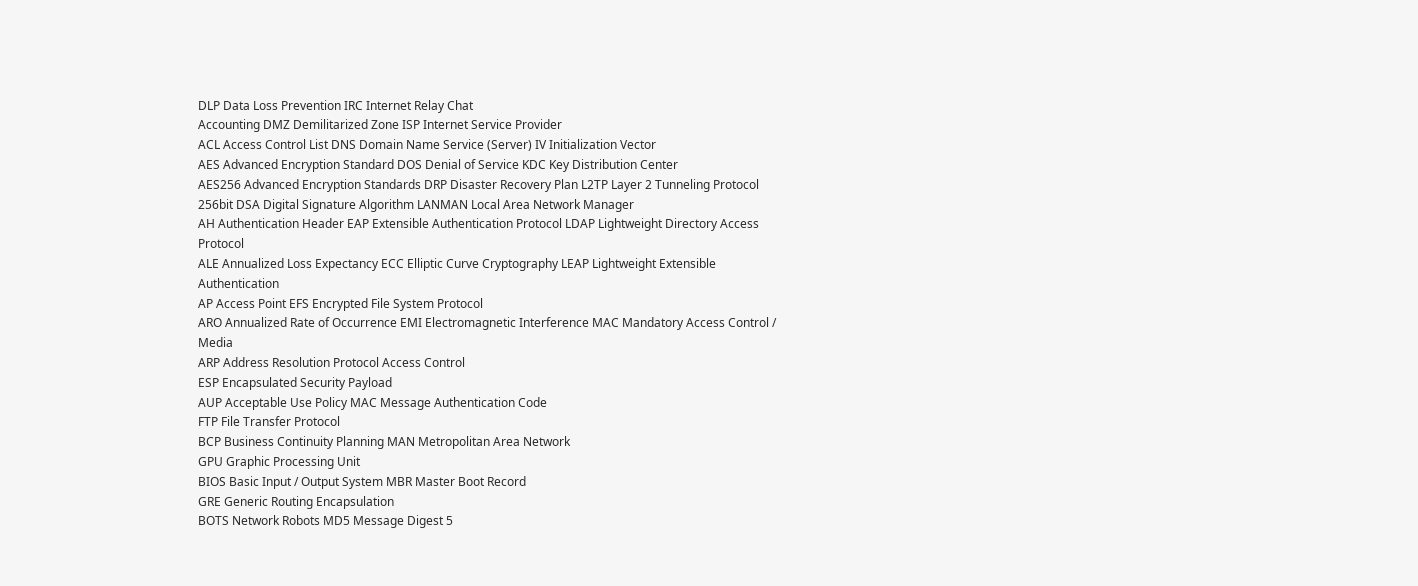DLP Data Loss Prevention IRC Internet Relay Chat
Accounting DMZ Demilitarized Zone ISP Internet Service Provider
ACL Access Control List DNS Domain Name Service (Server) IV Initialization Vector
AES Advanced Encryption Standard DOS Denial of Service KDC Key Distribution Center
AES256 Advanced Encryption Standards DRP Disaster Recovery Plan L2TP Layer 2 Tunneling Protocol
256bit DSA Digital Signature Algorithm LANMAN Local Area Network Manager
AH Authentication Header EAP Extensible Authentication Protocol LDAP Lightweight Directory Access Protocol
ALE Annualized Loss Expectancy ECC Elliptic Curve Cryptography LEAP Lightweight Extensible Authentication
AP Access Point EFS Encrypted File System Protocol
ARO Annualized Rate of Occurrence EMI Electromagnetic Interference MAC Mandatory Access Control / Media
ARP Address Resolution Protocol Access Control
ESP Encapsulated Security Payload
AUP Acceptable Use Policy MAC Message Authentication Code
FTP File Transfer Protocol
BCP Business Continuity Planning MAN Metropolitan Area Network
GPU Graphic Processing Unit
BIOS Basic Input / Output System MBR Master Boot Record
GRE Generic Routing Encapsulation
BOTS Network Robots MD5 Message Digest 5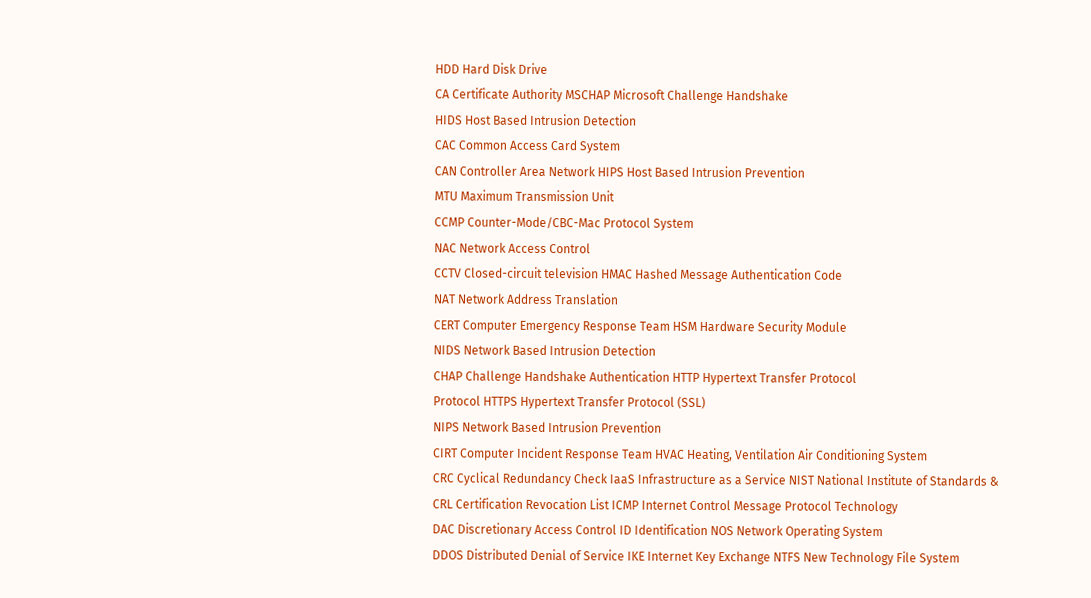HDD Hard Disk Drive
CA Certificate Authority MSCHAP Microsoft Challenge Handshake
HIDS Host Based Intrusion Detection
CAC Common Access Card System
CAN Controller Area Network HIPS Host Based Intrusion Prevention
MTU Maximum Transmission Unit
CCMP Counter-Mode/CBC-Mac Protocol System
NAC Network Access Control
CCTV Closed-circuit television HMAC Hashed Message Authentication Code
NAT Network Address Translation
CERT Computer Emergency Response Team HSM Hardware Security Module
NIDS Network Based Intrusion Detection
CHAP Challenge Handshake Authentication HTTP Hypertext Transfer Protocol
Protocol HTTPS Hypertext Transfer Protocol (SSL)
NIPS Network Based Intrusion Prevention
CIRT Computer Incident Response Team HVAC Heating, Ventilation Air Conditioning System
CRC Cyclical Redundancy Check IaaS Infrastructure as a Service NIST National Institute of Standards &
CRL Certification Revocation List ICMP Internet Control Message Protocol Technology
DAC Discretionary Access Control ID Identification NOS Network Operating System
DDOS Distributed Denial of Service IKE Internet Key Exchange NTFS New Technology File System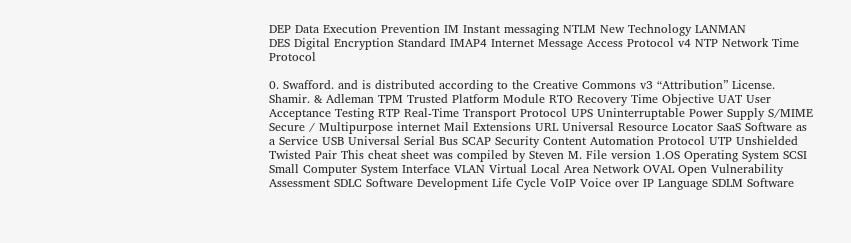DEP Data Execution Prevention IM Instant messaging NTLM New Technology LANMAN
DES Digital Encryption Standard IMAP4 Internet Message Access Protocol v4 NTP Network Time Protocol

0. Swafford. and is distributed according to the Creative Commons v3 “Attribution” License. Shamir. & Adleman TPM Trusted Platform Module RTO Recovery Time Objective UAT User Acceptance Testing RTP Real-Time Transport Protocol UPS Uninterruptable Power Supply S/MIME Secure / Multipurpose internet Mail Extensions URL Universal Resource Locator SaaS Software as a Service USB Universal Serial Bus SCAP Security Content Automation Protocol UTP Unshielded Twisted Pair This cheat sheet was compiled by Steven M. File version 1.OS Operating System SCSI Small Computer System Interface VLAN Virtual Local Area Network OVAL Open Vulnerability Assessment SDLC Software Development Life Cycle VoIP Voice over IP Language SDLM Software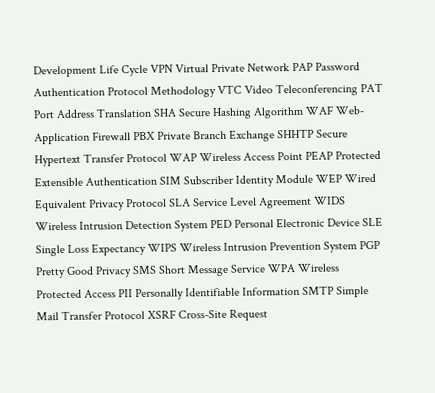Development Life Cycle VPN Virtual Private Network PAP Password Authentication Protocol Methodology VTC Video Teleconferencing PAT Port Address Translation SHA Secure Hashing Algorithm WAF Web-Application Firewall PBX Private Branch Exchange SHHTP Secure Hypertext Transfer Protocol WAP Wireless Access Point PEAP Protected Extensible Authentication SIM Subscriber Identity Module WEP Wired Equivalent Privacy Protocol SLA Service Level Agreement WIDS Wireless Intrusion Detection System PED Personal Electronic Device SLE Single Loss Expectancy WIPS Wireless Intrusion Prevention System PGP Pretty Good Privacy SMS Short Message Service WPA Wireless Protected Access PII Personally Identifiable Information SMTP Simple Mail Transfer Protocol XSRF Cross-Site Request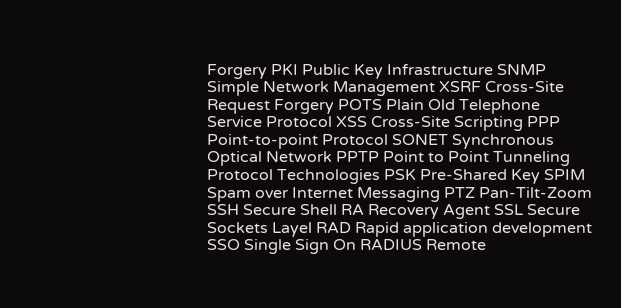Forgery PKI Public Key Infrastructure SNMP Simple Network Management XSRF Cross-Site Request Forgery POTS Plain Old Telephone Service Protocol XSS Cross-Site Scripting PPP Point-to-point Protocol SONET Synchronous Optical Network PPTP Point to Point Tunneling Protocol Technologies PSK Pre-Shared Key SPIM Spam over Internet Messaging PTZ Pan-Tilt-Zoom SSH Secure Shell RA Recovery Agent SSL Secure Sockets Layel RAD Rapid application development SSO Single Sign On RADIUS Remote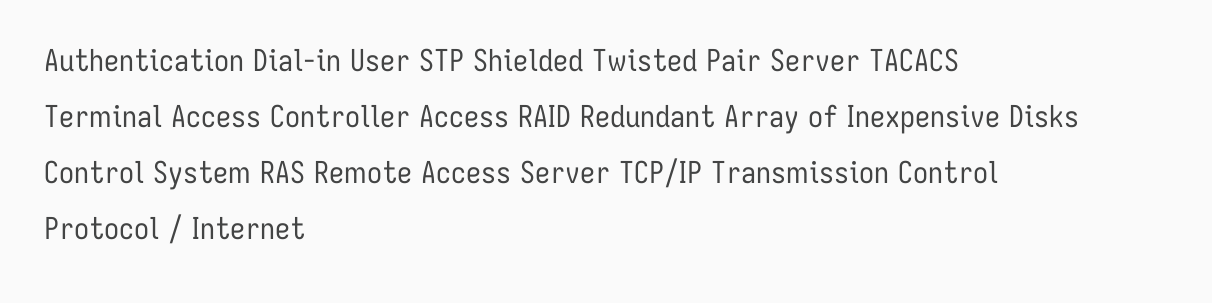Authentication Dial-in User STP Shielded Twisted Pair Server TACACS Terminal Access Controller Access RAID Redundant Array of Inexpensive Disks Control System RAS Remote Access Server TCP/IP Transmission Control Protocol / Internet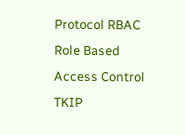Protocol RBAC Role Based Access Control TKIP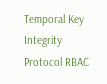Temporal Key Integrity Protocol RBAC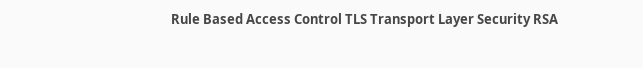Rule Based Access Control TLS Transport Layer Security RSA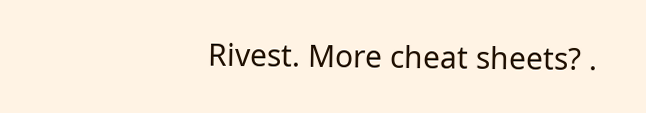Rivest. More cheat sheets? .